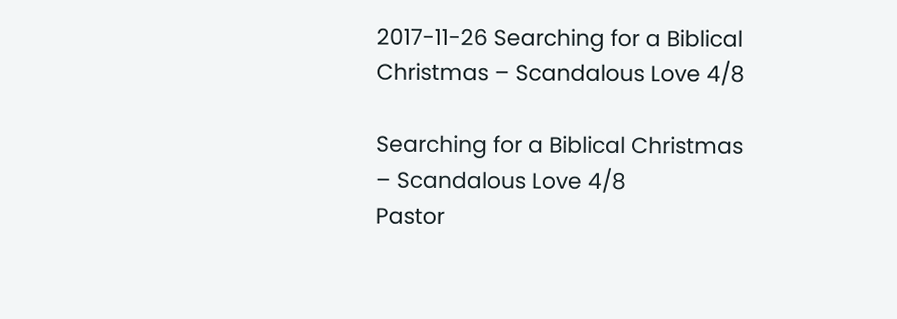2017-11-26 Searching for a Biblical Christmas – Scandalous Love 4/8

Searching for a Biblical Christmas – Scandalous Love 4/8
Pastor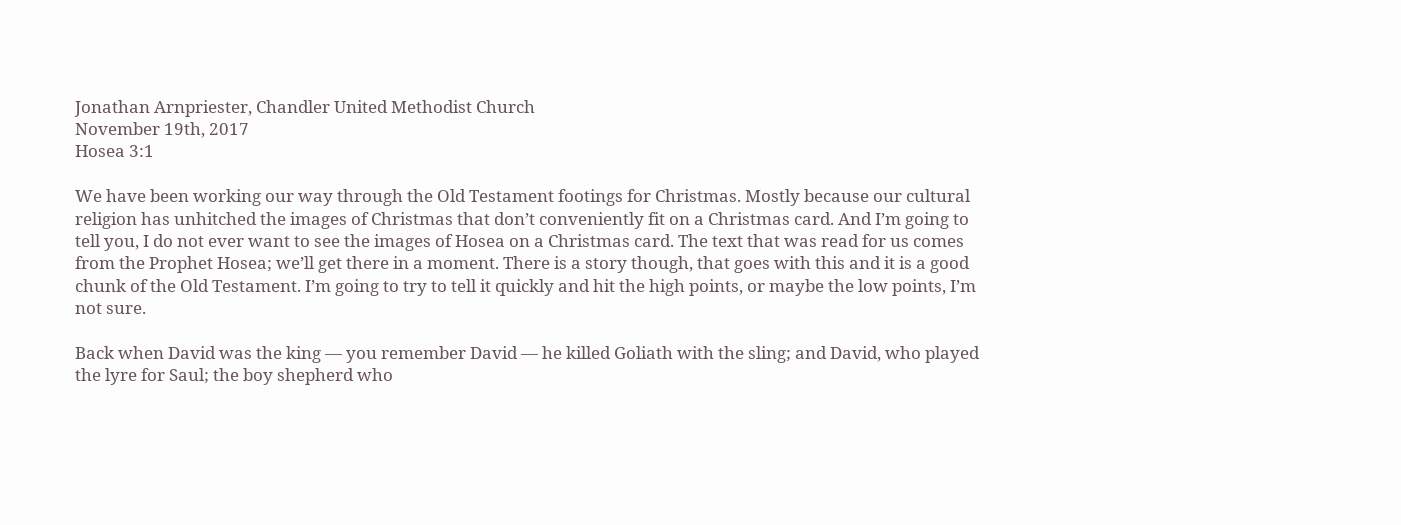Jonathan Arnpriester, Chandler United Methodist Church
November 19th, 2017
Hosea 3:1

We have been working our way through the Old Testament footings for Christmas. Mostly because our cultural religion has unhitched the images of Christmas that don’t conveniently fit on a Christmas card. And I’m going to tell you, I do not ever want to see the images of Hosea on a Christmas card. The text that was read for us comes from the Prophet Hosea; we’ll get there in a moment. There is a story though, that goes with this and it is a good chunk of the Old Testament. I’m going to try to tell it quickly and hit the high points, or maybe the low points, I’m not sure.

Back when David was the king — you remember David — he killed Goliath with the sling; and David, who played the lyre for Saul; the boy shepherd who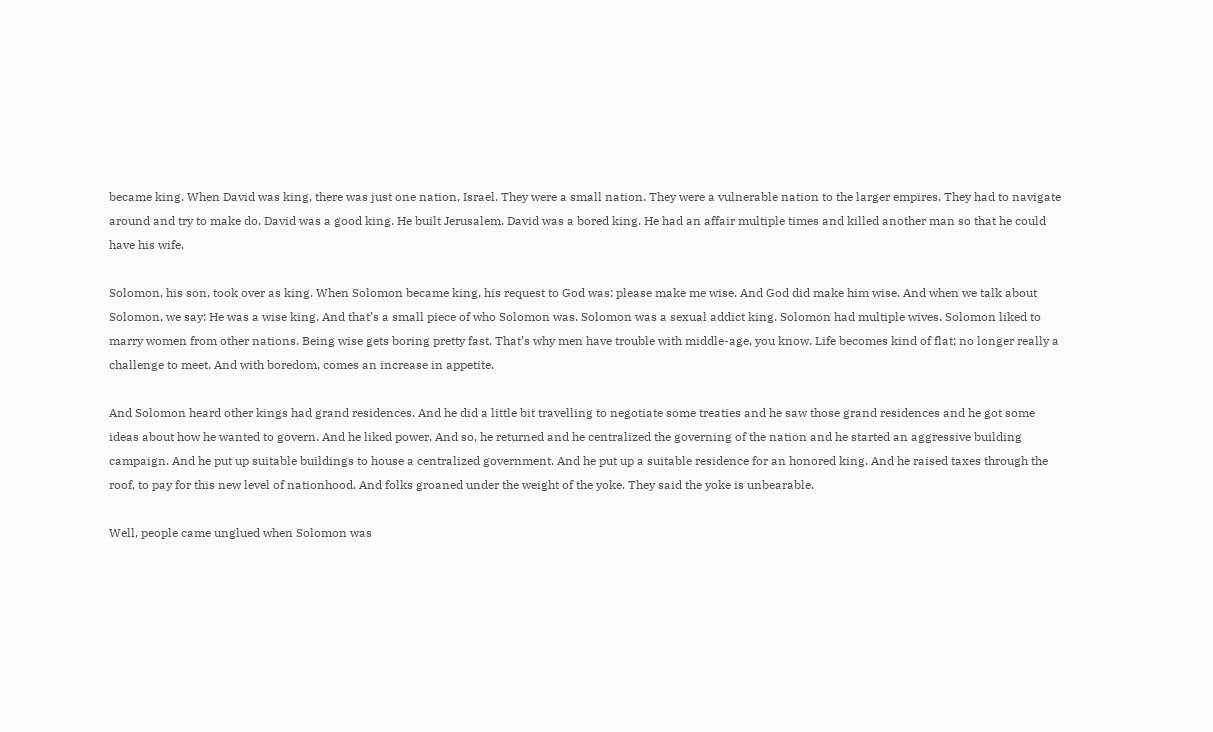became king. When David was king, there was just one nation, Israel. They were a small nation. They were a vulnerable nation to the larger empires. They had to navigate around and try to make do. David was a good king. He built Jerusalem. David was a bored king. He had an affair multiple times and killed another man so that he could have his wife.

Solomon, his son, took over as king. When Solomon became king, his request to God was: please make me wise. And God did make him wise. And when we talk about Solomon, we say: He was a wise king. And that’s a small piece of who Solomon was. Solomon was a sexual addict king. Solomon had multiple wives. Solomon liked to marry women from other nations. Being wise gets boring pretty fast. That’s why men have trouble with middle-age, you know. Life becomes kind of flat; no longer really a challenge to meet. And with boredom, comes an increase in appetite.

And Solomon heard other kings had grand residences. And he did a little bit travelling to negotiate some treaties and he saw those grand residences and he got some ideas about how he wanted to govern. And he liked power. And so, he returned and he centralized the governing of the nation and he started an aggressive building campaign. And he put up suitable buildings to house a centralized government. And he put up a suitable residence for an honored king. And he raised taxes through the roof, to pay for this new level of nationhood. And folks groaned under the weight of the yoke. They said the yoke is unbearable.

Well, people came unglued when Solomon was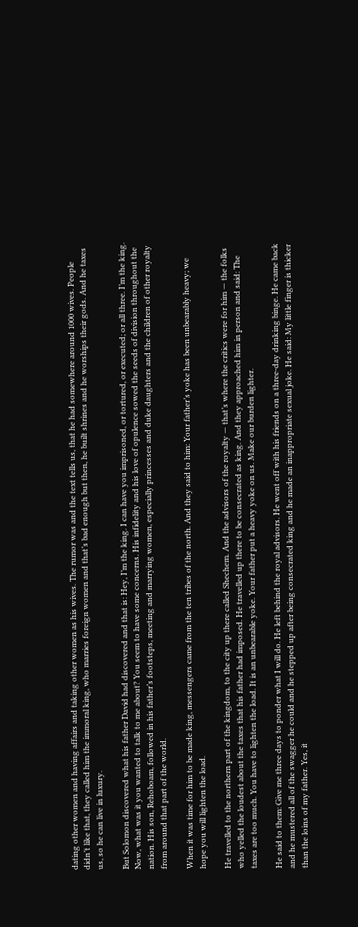dating other women and having affairs and taking other women as his wives. The rumor was and the text tells us, that he had somewhere around 1000 wives. People didn’t like that, they called him the immoral king, who marries foreign women and that’s bad enough but then, he built shrines and he worships their gods. And he taxes us, so he can live in luxury.

But Solomon discovered what his father David had discovered and that is: Hey, I’m the king. I can have you imprisoned, or tortured, or executed; or all three. I’m the king. Now, what was it you wanted to talk to me about? You seem to have some concerns. His infidelity and his love of opulence sowed the seeds of division throughout the nation. His son, Rehoboam, followed in his father’s footsteps, meeting and marrying women, especially princesses and duke daughters and the children of other royalty from around that part of the world.

When it was time for him to be made king, messengers came from the ten tribes of the north. And they said to him: Your father’s yoke has been unbearably heavy; we hope you will lighten the load.

He travelled to the northern part of the kingdom, to the city up there called Shechem. And the advisors of the royalty — that’s where the critics were for him — the folks who yelled the loudest about the taxes that his father had imposed. He travelled up there to be consecrated as king. And they approached him in person and said: The taxes are too much. You have to lighten the load. It is an unbearable yoke. Your father put a heavy yoke on us. Make our burden lighter.

He said to them: Give me three days to ponder what I will do. He left behind the royal advisors. He went off with his friends on a three-day drinking binge. He came back and he mustered all of the swagger he could and he stepped up after being consecrated king and he made an inappropriate sexual joke. He said: My little finger is thicker than the loins of my father. Yes, it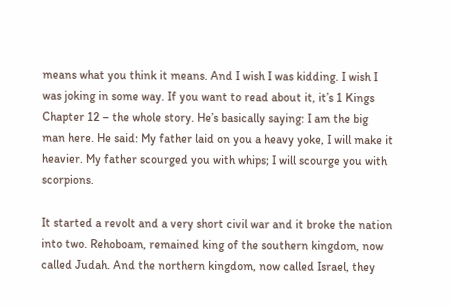means what you think it means. And I wish I was kidding. I wish I was joking in some way. If you want to read about it, it’s 1 Kings Chapter 12 – the whole story. He’s basically saying: I am the big man here. He said: My father laid on you a heavy yoke, I will make it heavier. My father scourged you with whips; I will scourge you with scorpions.

It started a revolt and a very short civil war and it broke the nation into two. Rehoboam, remained king of the southern kingdom, now called Judah. And the northern kingdom, now called Israel, they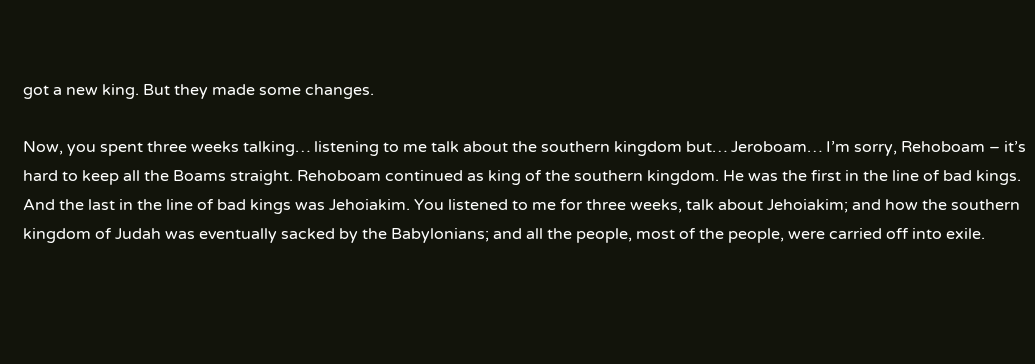got a new king. But they made some changes.

Now, you spent three weeks talking… listening to me talk about the southern kingdom but… Jeroboam… I’m sorry, Rehoboam – it’s hard to keep all the Boams straight. Rehoboam continued as king of the southern kingdom. He was the first in the line of bad kings. And the last in the line of bad kings was Jehoiakim. You listened to me for three weeks, talk about Jehoiakim; and how the southern kingdom of Judah was eventually sacked by the Babylonians; and all the people, most of the people, were carried off into exile.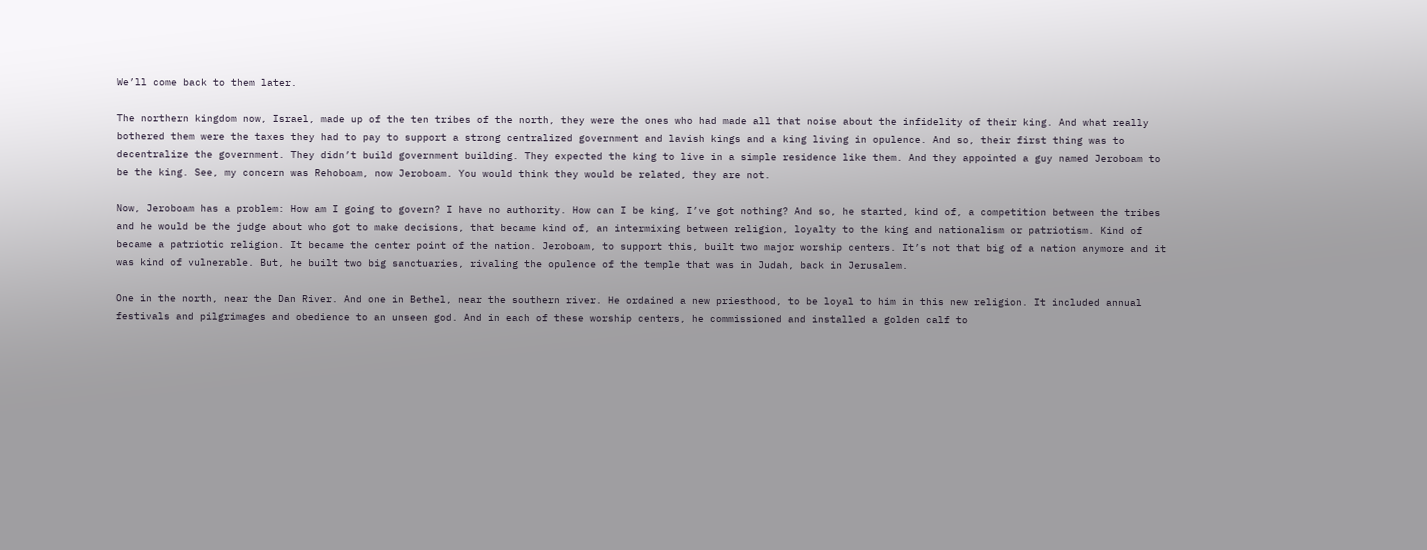We’ll come back to them later.

The northern kingdom now, Israel, made up of the ten tribes of the north, they were the ones who had made all that noise about the infidelity of their king. And what really bothered them were the taxes they had to pay to support a strong centralized government and lavish kings and a king living in opulence. And so, their first thing was to decentralize the government. They didn’t build government building. They expected the king to live in a simple residence like them. And they appointed a guy named Jeroboam to be the king. See, my concern was Rehoboam, now Jeroboam. You would think they would be related, they are not.

Now, Jeroboam has a problem: How am I going to govern? I have no authority. How can I be king, I’ve got nothing? And so, he started, kind of, a competition between the tribes and he would be the judge about who got to make decisions, that became kind of, an intermixing between religion, loyalty to the king and nationalism or patriotism. Kind of became a patriotic religion. It became the center point of the nation. Jeroboam, to support this, built two major worship centers. It’s not that big of a nation anymore and it was kind of vulnerable. But, he built two big sanctuaries, rivaling the opulence of the temple that was in Judah, back in Jerusalem.

One in the north, near the Dan River. And one in Bethel, near the southern river. He ordained a new priesthood, to be loyal to him in this new religion. It included annual festivals and pilgrimages and obedience to an unseen god. And in each of these worship centers, he commissioned and installed a golden calf to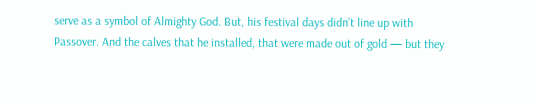serve as a symbol of Almighty God. But, his festival days didn’t line up with Passover. And the calves that he installed, that were made out of gold — but they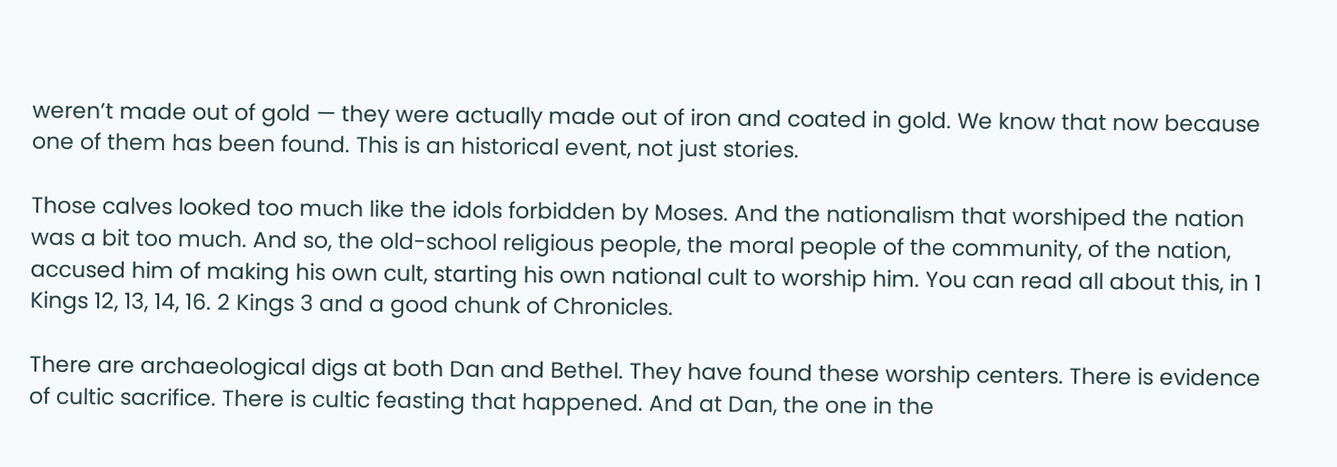weren’t made out of gold — they were actually made out of iron and coated in gold. We know that now because one of them has been found. This is an historical event, not just stories.

Those calves looked too much like the idols forbidden by Moses. And the nationalism that worshiped the nation was a bit too much. And so, the old-school religious people, the moral people of the community, of the nation, accused him of making his own cult, starting his own national cult to worship him. You can read all about this, in 1 Kings 12, 13, 14, 16. 2 Kings 3 and a good chunk of Chronicles.

There are archaeological digs at both Dan and Bethel. They have found these worship centers. There is evidence of cultic sacrifice. There is cultic feasting that happened. And at Dan, the one in the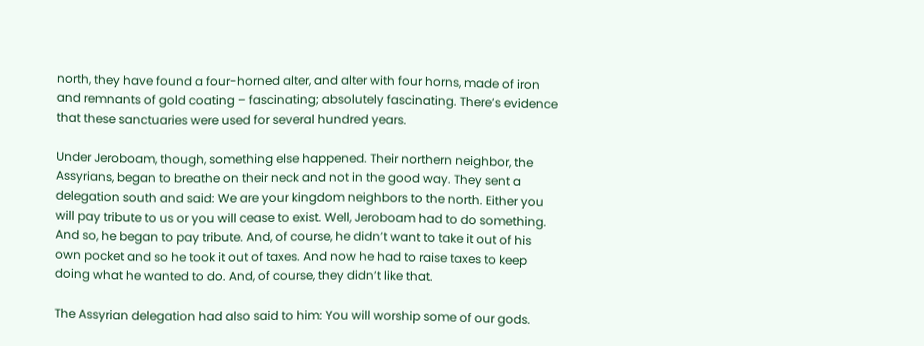north, they have found a four-horned alter, and alter with four horns, made of iron and remnants of gold coating – fascinating; absolutely fascinating. There’s evidence that these sanctuaries were used for several hundred years.

Under Jeroboam, though, something else happened. Their northern neighbor, the Assyrians, began to breathe on their neck and not in the good way. They sent a delegation south and said: We are your kingdom neighbors to the north. Either you will pay tribute to us or you will cease to exist. Well, Jeroboam had to do something. And so, he began to pay tribute. And, of course, he didn’t want to take it out of his own pocket and so he took it out of taxes. And now he had to raise taxes to keep doing what he wanted to do. And, of course, they didn’t like that.

The Assyrian delegation had also said to him: You will worship some of our gods.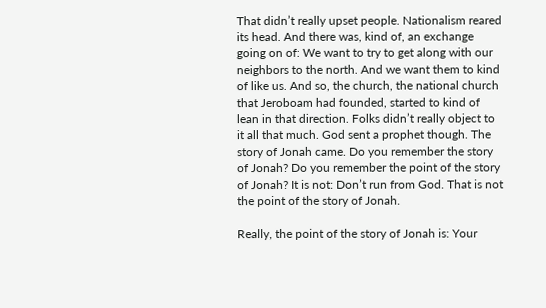That didn’t really upset people. Nationalism reared its head. And there was, kind of, an exchange going on of: We want to try to get along with our neighbors to the north. And we want them to kind of like us. And so, the church, the national church that Jeroboam had founded, started to kind of lean in that direction. Folks didn’t really object to it all that much. God sent a prophet though. The story of Jonah came. Do you remember the story of Jonah? Do you remember the point of the story of Jonah? It is not: Don’t run from God. That is not the point of the story of Jonah.

Really, the point of the story of Jonah is: Your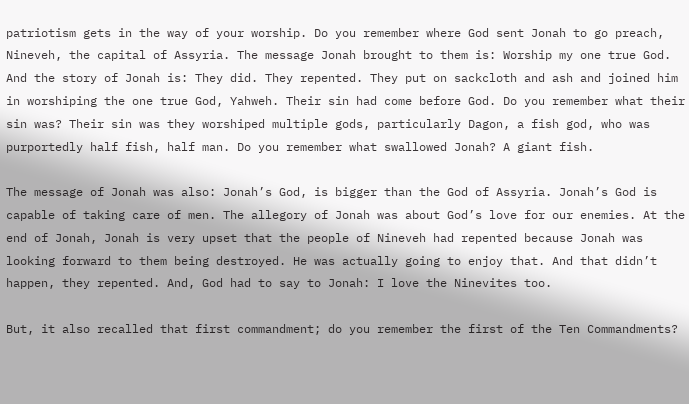patriotism gets in the way of your worship. Do you remember where God sent Jonah to go preach, Nineveh, the capital of Assyria. The message Jonah brought to them is: Worship my one true God. And the story of Jonah is: They did. They repented. They put on sackcloth and ash and joined him in worshiping the one true God, Yahweh. Their sin had come before God. Do you remember what their sin was? Their sin was they worshiped multiple gods, particularly Dagon, a fish god, who was purportedly half fish, half man. Do you remember what swallowed Jonah? A giant fish.

The message of Jonah was also: Jonah’s God, is bigger than the God of Assyria. Jonah’s God is capable of taking care of men. The allegory of Jonah was about God’s love for our enemies. At the end of Jonah, Jonah is very upset that the people of Nineveh had repented because Jonah was looking forward to them being destroyed. He was actually going to enjoy that. And that didn’t happen, they repented. And, God had to say to Jonah: I love the Ninevites too.

But, it also recalled that first commandment; do you remember the first of the Ten Commandments?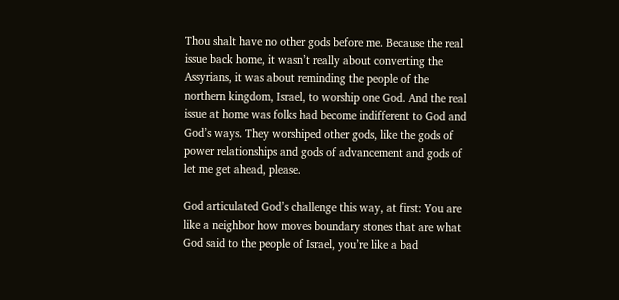Thou shalt have no other gods before me. Because the real issue back home, it wasn’t really about converting the Assyrians, it was about reminding the people of the northern kingdom, Israel, to worship one God. And the real issue at home was folks had become indifferent to God and God’s ways. They worshiped other gods, like the gods of power relationships and gods of advancement and gods of let me get ahead, please.

God articulated God’s challenge this way, at first: You are like a neighbor how moves boundary stones that are what God said to the people of Israel, you’re like a bad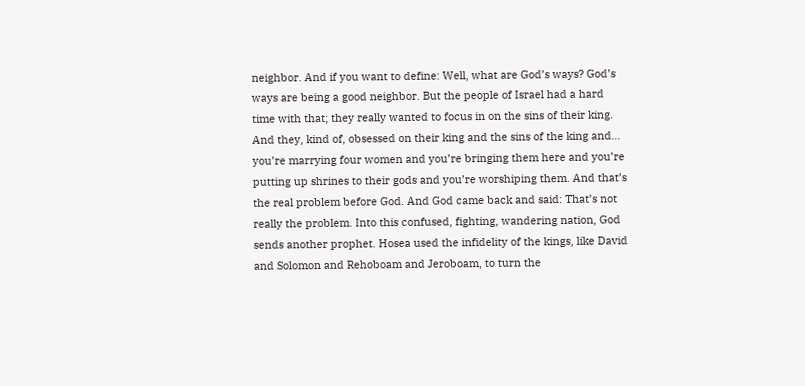neighbor. And if you want to define: Well, what are God’s ways? God’s ways are being a good neighbor. But the people of Israel had a hard time with that; they really wanted to focus in on the sins of their king. And they, kind of, obsessed on their king and the sins of the king and… you’re marrying four women and you’re bringing them here and you’re putting up shrines to their gods and you’re worshiping them. And that’s the real problem before God. And God came back and said: That’s not really the problem. Into this confused, fighting, wandering nation, God sends another prophet. Hosea used the infidelity of the kings, like David and Solomon and Rehoboam and Jeroboam, to turn the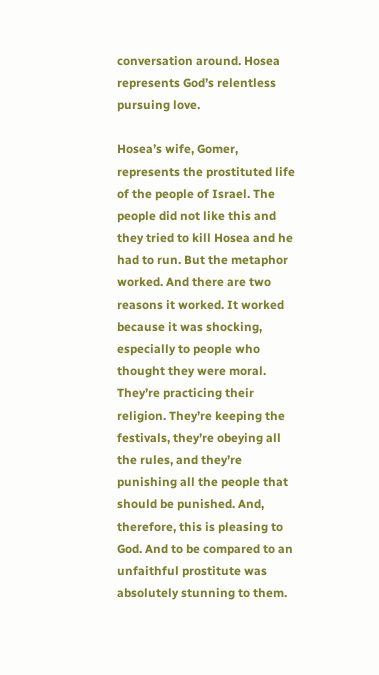conversation around. Hosea represents God’s relentless pursuing love.

Hosea’s wife, Gomer, represents the prostituted life of the people of Israel. The people did not like this and they tried to kill Hosea and he had to run. But the metaphor worked. And there are two reasons it worked. It worked because it was shocking, especially to people who thought they were moral. They’re practicing their religion. They’re keeping the festivals, they’re obeying all the rules, and they’re punishing all the people that should be punished. And, therefore, this is pleasing to God. And to be compared to an unfaithful prostitute was absolutely stunning to them.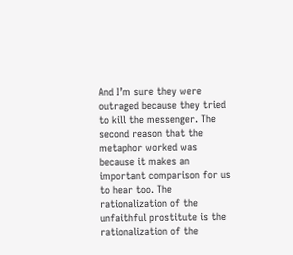And I’m sure they were outraged because they tried to kill the messenger. The second reason that the metaphor worked was because it makes an important comparison for us to hear too. The rationalization of the unfaithful prostitute is the rationalization of the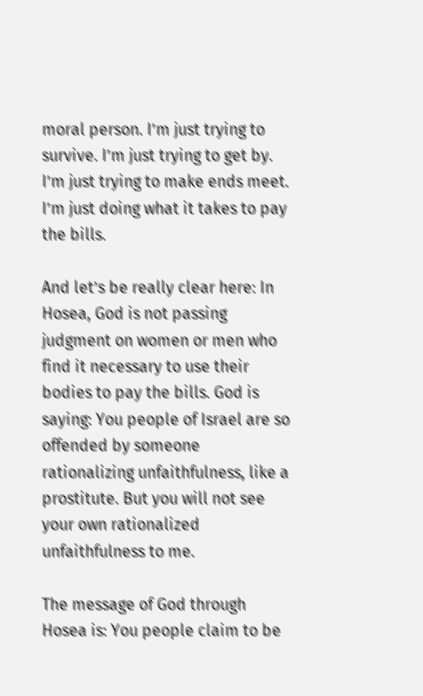moral person. I’m just trying to survive. I’m just trying to get by. I’m just trying to make ends meet. I’m just doing what it takes to pay the bills.

And let’s be really clear here: In Hosea, God is not passing judgment on women or men who find it necessary to use their bodies to pay the bills. God is saying: You people of Israel are so offended by someone rationalizing unfaithfulness, like a prostitute. But you will not see your own rationalized unfaithfulness to me.

The message of God through Hosea is: You people claim to be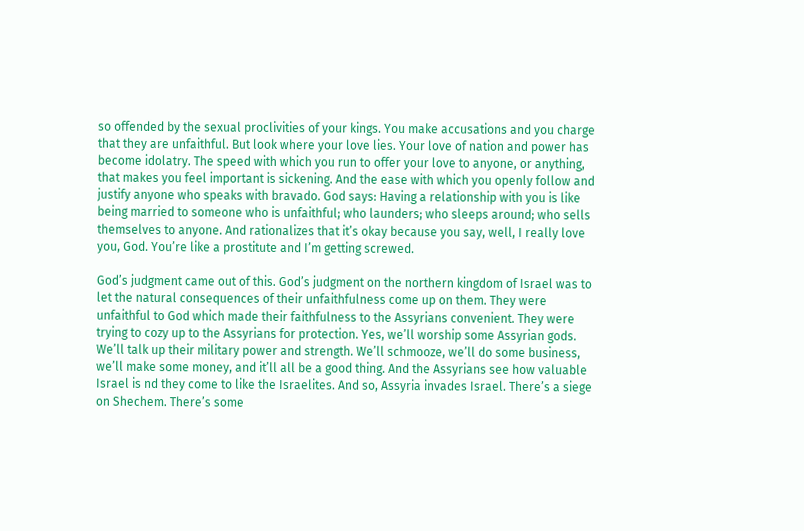so offended by the sexual proclivities of your kings. You make accusations and you charge that they are unfaithful. But look where your love lies. Your love of nation and power has become idolatry. The speed with which you run to offer your love to anyone, or anything, that makes you feel important is sickening. And the ease with which you openly follow and justify anyone who speaks with bravado. God says: Having a relationship with you is like being married to someone who is unfaithful; who launders; who sleeps around; who sells themselves to anyone. And rationalizes that it’s okay because you say, well, I really love you, God. You’re like a prostitute and I’m getting screwed.

God’s judgment came out of this. God’s judgment on the northern kingdom of Israel was to let the natural consequences of their unfaithfulness come up on them. They were unfaithful to God which made their faithfulness to the Assyrians convenient. They were trying to cozy up to the Assyrians for protection. Yes, we’ll worship some Assyrian gods. We’ll talk up their military power and strength. We’ll schmooze, we’ll do some business, we’ll make some money, and it’ll all be a good thing. And the Assyrians see how valuable Israel is nd they come to like the Israelites. And so, Assyria invades Israel. There’s a siege on Shechem. There’s some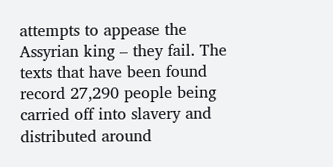attempts to appease the Assyrian king – they fail. The texts that have been found record 27,290 people being carried off into slavery and distributed around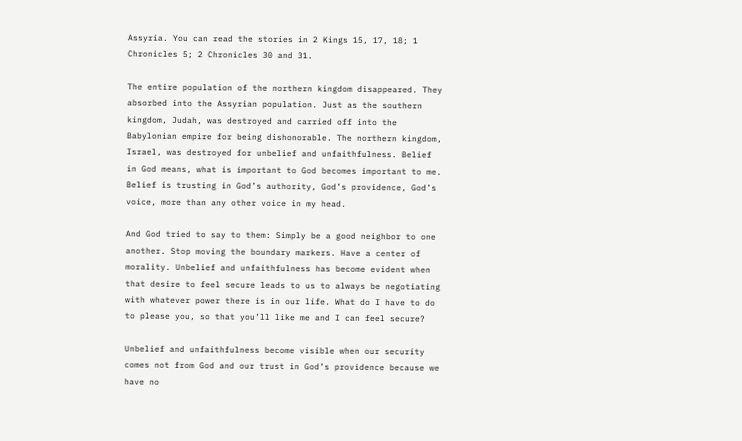Assyria. You can read the stories in 2 Kings 15, 17, 18; 1 Chronicles 5; 2 Chronicles 30 and 31.

The entire population of the northern kingdom disappeared. They absorbed into the Assyrian population. Just as the southern kingdom, Judah, was destroyed and carried off into the Babylonian empire for being dishonorable. The northern kingdom, Israel, was destroyed for unbelief and unfaithfulness. Belief in God means, what is important to God becomes important to me. Belief is trusting in God’s authority, God’s providence, God’s voice, more than any other voice in my head.

And God tried to say to them: Simply be a good neighbor to one another. Stop moving the boundary markers. Have a center of morality. Unbelief and unfaithfulness has become evident when that desire to feel secure leads to us to always be negotiating with whatever power there is in our life. What do I have to do to please you, so that you’ll like me and I can feel secure?

Unbelief and unfaithfulness become visible when our security comes not from God and our trust in God’s providence because we have no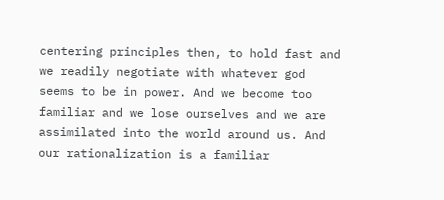centering principles then, to hold fast and we readily negotiate with whatever god seems to be in power. And we become too familiar and we lose ourselves and we are assimilated into the world around us. And our rationalization is a familiar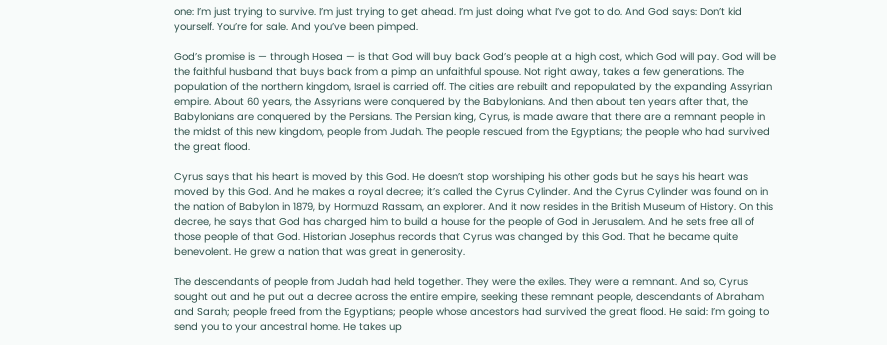one: I’m just trying to survive. I’m just trying to get ahead. I’m just doing what I’ve got to do. And God says: Don’t kid yourself. You’re for sale. And you’ve been pimped.

God’s promise is — through Hosea — is that God will buy back God’s people at a high cost, which God will pay. God will be the faithful husband that buys back from a pimp an unfaithful spouse. Not right away, takes a few generations. The population of the northern kingdom, Israel is carried off. The cities are rebuilt and repopulated by the expanding Assyrian empire. About 60 years, the Assyrians were conquered by the Babylonians. And then about ten years after that, the Babylonians are conquered by the Persians. The Persian king, Cyrus, is made aware that there are a remnant people in the midst of this new kingdom, people from Judah. The people rescued from the Egyptians; the people who had survived the great flood.

Cyrus says that his heart is moved by this God. He doesn’t stop worshiping his other gods but he says his heart was moved by this God. And he makes a royal decree; it’s called the Cyrus Cylinder. And the Cyrus Cylinder was found on in the nation of Babylon in 1879, by Hormuzd Rassam, an explorer. And it now resides in the British Museum of History. On this decree, he says that God has charged him to build a house for the people of God in Jerusalem. And he sets free all of those people of that God. Historian Josephus records that Cyrus was changed by this God. That he became quite benevolent. He grew a nation that was great in generosity.

The descendants of people from Judah had held together. They were the exiles. They were a remnant. And so, Cyrus sought out and he put out a decree across the entire empire, seeking these remnant people, descendants of Abraham and Sarah; people freed from the Egyptians; people whose ancestors had survived the great flood. He said: I’m going to send you to your ancestral home. He takes up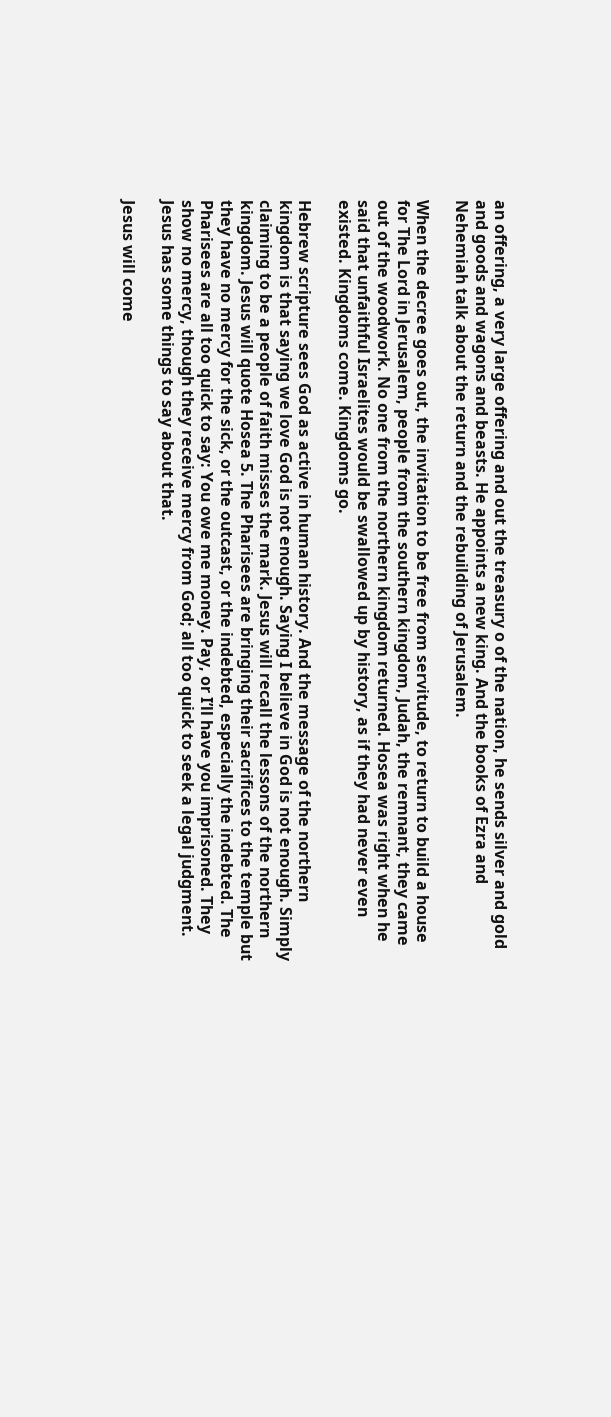an offering, a very large offering and out the treasury o of the nation, he sends silver and gold and goods and wagons and beasts. He appoints a new king. And the books of Ezra and Nehemiah talk about the return and the rebuilding of Jerusalem.

When the decree goes out, the invitation to be free from servitude, to return to build a house for The Lord in Jerusalem, people from the southern kingdom, Judah, the remnant, they came out of the woodwork. No one from the northern kingdom returned. Hosea was right when he said that unfaithful Israelites would be swallowed up by history, as if they had never even existed. Kingdoms come. Kingdoms go.

Hebrew scripture sees God as active in human history. And the message of the northern kingdom is that saying we love God is not enough. Saying I believe in God is not enough. Simply claiming to be a people of faith misses the mark. Jesus will recall the lessons of the northern kingdom. Jesus will quote Hosea 5. The Pharisees are bringing their sacrifices to the temple but they have no mercy for the sick, or the outcast, or the indebted, especially the indebted. The Pharisees are all too quick to say: You owe me money. Pay, or I’ll have you imprisoned. They show no mercy, though they receive mercy from God; all too quick to seek a legal judgment. Jesus has some things to say about that.

Jesus will come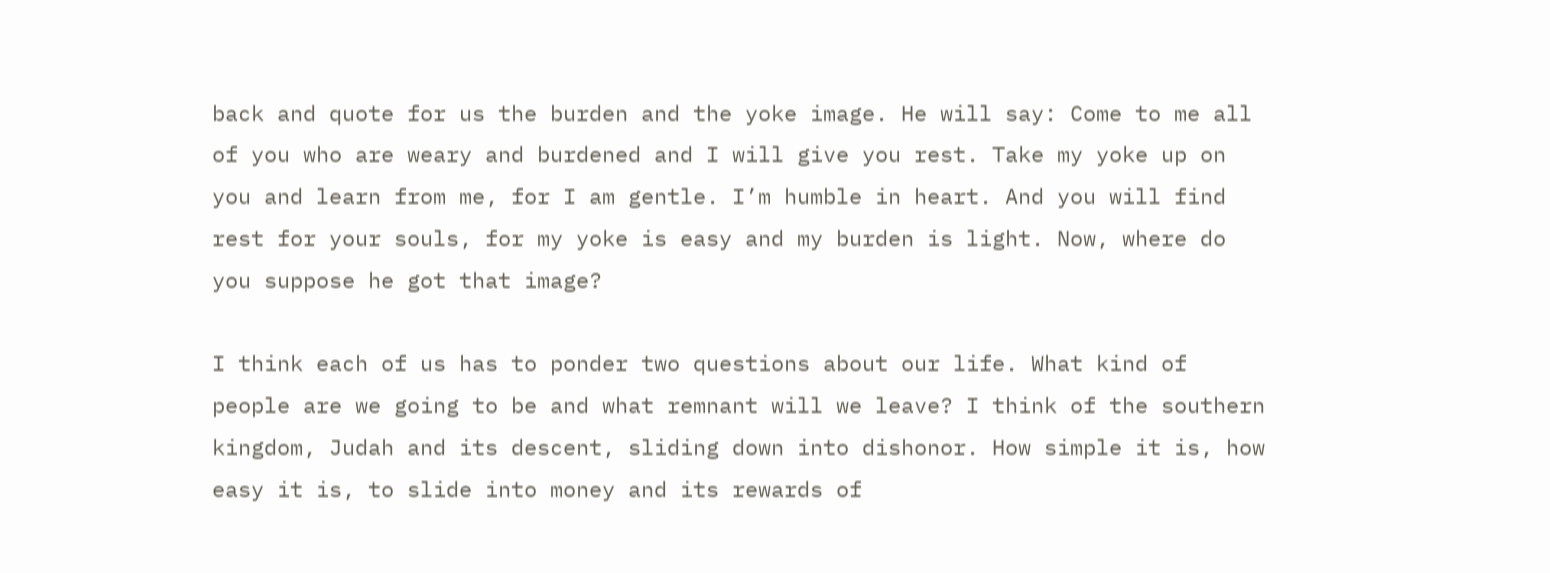back and quote for us the burden and the yoke image. He will say: Come to me all of you who are weary and burdened and I will give you rest. Take my yoke up on you and learn from me, for I am gentle. I’m humble in heart. And you will find rest for your souls, for my yoke is easy and my burden is light. Now, where do you suppose he got that image?

I think each of us has to ponder two questions about our life. What kind of people are we going to be and what remnant will we leave? I think of the southern kingdom, Judah and its descent, sliding down into dishonor. How simple it is, how easy it is, to slide into money and its rewards of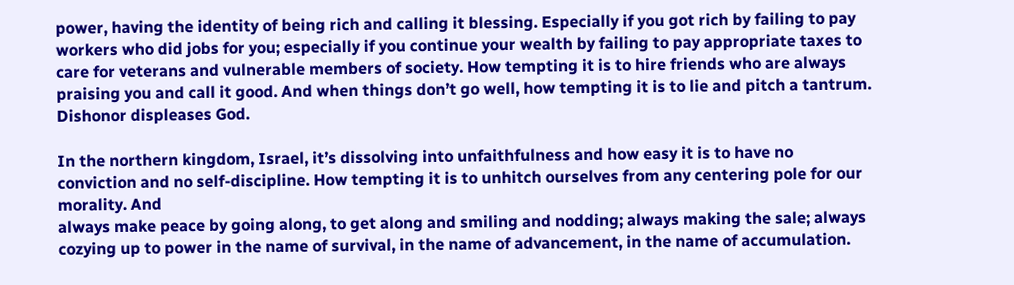power, having the identity of being rich and calling it blessing. Especially if you got rich by failing to pay workers who did jobs for you; especially if you continue your wealth by failing to pay appropriate taxes to care for veterans and vulnerable members of society. How tempting it is to hire friends who are always praising you and call it good. And when things don’t go well, how tempting it is to lie and pitch a tantrum. Dishonor displeases God.

In the northern kingdom, Israel, it’s dissolving into unfaithfulness and how easy it is to have no conviction and no self-discipline. How tempting it is to unhitch ourselves from any centering pole for our morality. And
always make peace by going along, to get along and smiling and nodding; always making the sale; always cozying up to power in the name of survival, in the name of advancement, in the name of accumulation.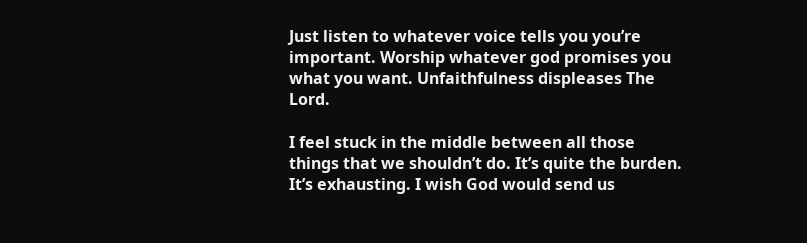Just listen to whatever voice tells you you’re important. Worship whatever god promises you what you want. Unfaithfulness displeases The Lord.

I feel stuck in the middle between all those things that we shouldn’t do. It’s quite the burden. It’s exhausting. I wish God would send us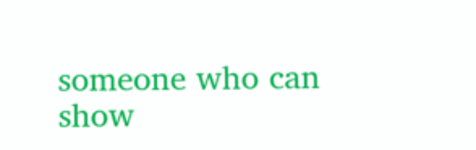someone who can show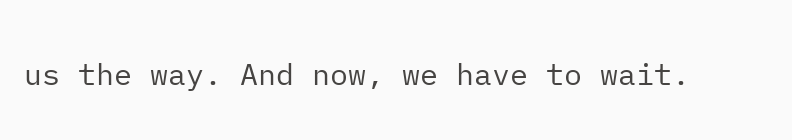us the way. And now, we have to wait.